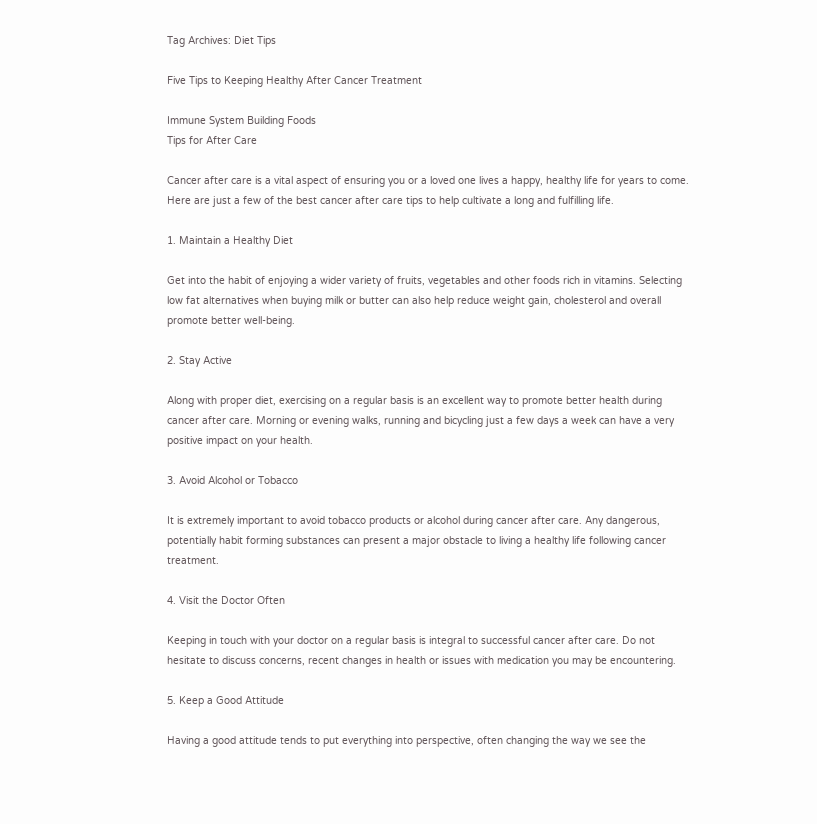Tag Archives: Diet Tips

Five Tips to Keeping Healthy After Cancer Treatment

Immune System Building Foods
Tips for After Care

Cancer after care is a vital aspect of ensuring you or a loved one lives a happy, healthy life for years to come. Here are just a few of the best cancer after care tips to help cultivate a long and fulfilling life.

1. Maintain a Healthy Diet

Get into the habit of enjoying a wider variety of fruits, vegetables and other foods rich in vitamins. Selecting low fat alternatives when buying milk or butter can also help reduce weight gain, cholesterol and overall promote better well-being.

2. Stay Active

Along with proper diet, exercising on a regular basis is an excellent way to promote better health during cancer after care. Morning or evening walks, running and bicycling just a few days a week can have a very positive impact on your health.

3. Avoid Alcohol or Tobacco

It is extremely important to avoid tobacco products or alcohol during cancer after care. Any dangerous, potentially habit forming substances can present a major obstacle to living a healthy life following cancer treatment.

4. Visit the Doctor Often

Keeping in touch with your doctor on a regular basis is integral to successful cancer after care. Do not hesitate to discuss concerns, recent changes in health or issues with medication you may be encountering.

5. Keep a Good Attitude

Having a good attitude tends to put everything into perspective, often changing the way we see the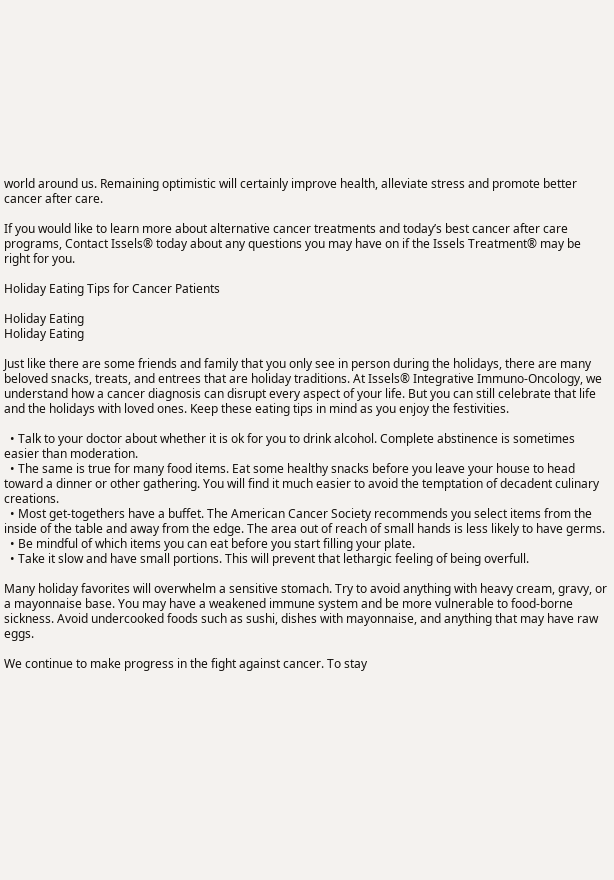world around us. Remaining optimistic will certainly improve health, alleviate stress and promote better cancer after care.

If you would like to learn more about alternative cancer treatments and today’s best cancer after care programs, Contact Issels® today about any questions you may have on if the Issels Treatment® may be right for you.

Holiday Eating Tips for Cancer Patients

Holiday Eating
Holiday Eating

Just like there are some friends and family that you only see in person during the holidays, there are many beloved snacks, treats, and entrees that are holiday traditions. At Issels® Integrative Immuno-Oncology, we understand how a cancer diagnosis can disrupt every aspect of your life. But you can still celebrate that life and the holidays with loved ones. Keep these eating tips in mind as you enjoy the festivities.

  • Talk to your doctor about whether it is ok for you to drink alcohol. Complete abstinence is sometimes easier than moderation.
  • The same is true for many food items. Eat some healthy snacks before you leave your house to head toward a dinner or other gathering. You will find it much easier to avoid the temptation of decadent culinary creations.
  • Most get-togethers have a buffet. The American Cancer Society recommends you select items from the inside of the table and away from the edge. The area out of reach of small hands is less likely to have germs.
  • Be mindful of which items you can eat before you start filling your plate.
  • Take it slow and have small portions. This will prevent that lethargic feeling of being overfull.

Many holiday favorites will overwhelm a sensitive stomach. Try to avoid anything with heavy cream, gravy, or a mayonnaise base. You may have a weakened immune system and be more vulnerable to food-borne sickness. Avoid undercooked foods such as sushi, dishes with mayonnaise, and anything that may have raw eggs.

We continue to make progress in the fight against cancer. To stay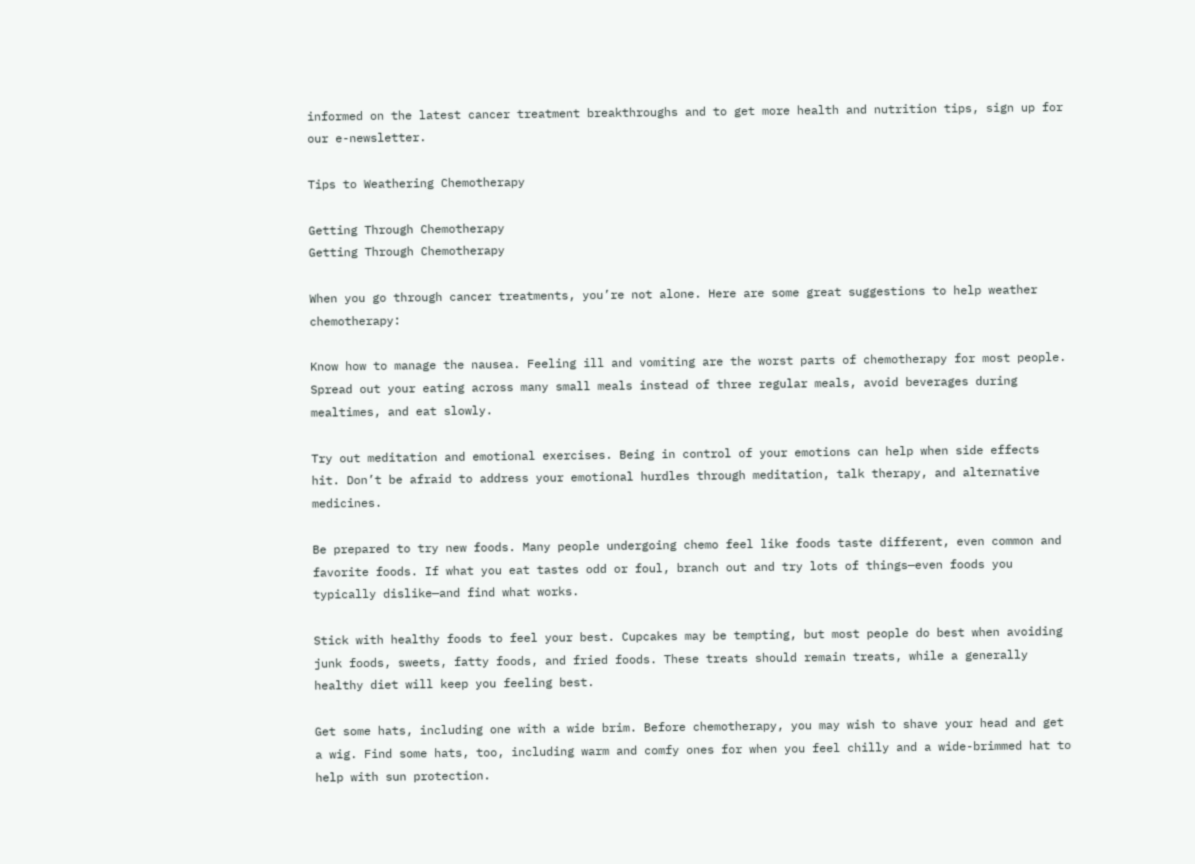informed on the latest cancer treatment breakthroughs and to get more health and nutrition tips, sign up for our e-newsletter.

Tips to Weathering Chemotherapy

Getting Through Chemotherapy
Getting Through Chemotherapy

When you go through cancer treatments, you’re not alone. Here are some great suggestions to help weather chemotherapy:

Know how to manage the nausea. Feeling ill and vomiting are the worst parts of chemotherapy for most people. Spread out your eating across many small meals instead of three regular meals, avoid beverages during mealtimes, and eat slowly.

Try out meditation and emotional exercises. Being in control of your emotions can help when side effects hit. Don’t be afraid to address your emotional hurdles through meditation, talk therapy, and alternative medicines.

Be prepared to try new foods. Many people undergoing chemo feel like foods taste different, even common and favorite foods. If what you eat tastes odd or foul, branch out and try lots of things—even foods you typically dislike—and find what works.

Stick with healthy foods to feel your best. Cupcakes may be tempting, but most people do best when avoiding junk foods, sweets, fatty foods, and fried foods. These treats should remain treats, while a generally healthy diet will keep you feeling best.

Get some hats, including one with a wide brim. Before chemotherapy, you may wish to shave your head and get a wig. Find some hats, too, including warm and comfy ones for when you feel chilly and a wide-brimmed hat to help with sun protection.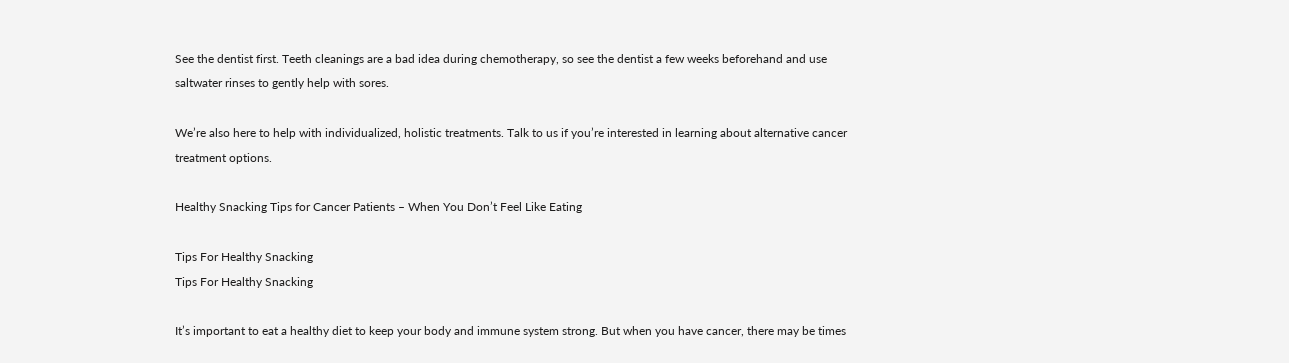See the dentist first. Teeth cleanings are a bad idea during chemotherapy, so see the dentist a few weeks beforehand and use saltwater rinses to gently help with sores.

We’re also here to help with individualized, holistic treatments. Talk to us if you’re interested in learning about alternative cancer treatment options.

Healthy Snacking Tips for Cancer Patients – When You Don’t Feel Like Eating

Tips For Healthy Snacking
Tips For Healthy Snacking

It’s important to eat a healthy diet to keep your body and immune system strong. But when you have cancer, there may be times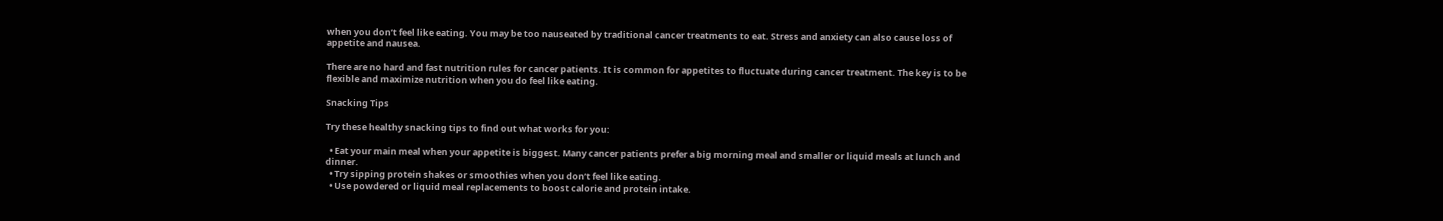when you don’t feel like eating. You may be too nauseated by traditional cancer treatments to eat. Stress and anxiety can also cause loss of appetite and nausea.

There are no hard and fast nutrition rules for cancer patients. It is common for appetites to fluctuate during cancer treatment. The key is to be flexible and maximize nutrition when you do feel like eating.

Snacking Tips

Try these healthy snacking tips to find out what works for you:

  • Eat your main meal when your appetite is biggest. Many cancer patients prefer a big morning meal and smaller or liquid meals at lunch and dinner.
  • Try sipping protein shakes or smoothies when you don’t feel like eating.
  • Use powdered or liquid meal replacements to boost calorie and protein intake.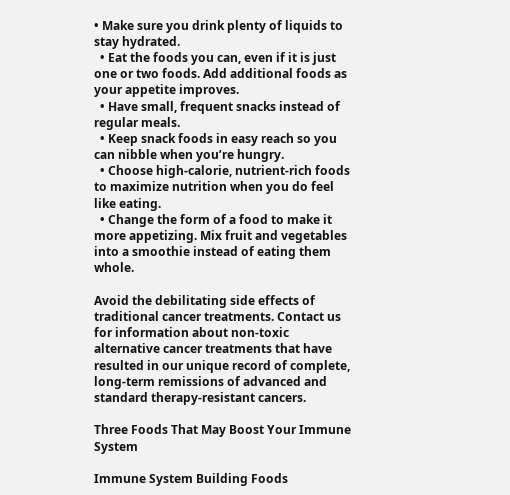• Make sure you drink plenty of liquids to stay hydrated.
  • Eat the foods you can, even if it is just one or two foods. Add additional foods as your appetite improves.
  • Have small, frequent snacks instead of regular meals.
  • Keep snack foods in easy reach so you can nibble when you’re hungry.
  • Choose high-calorie, nutrient-rich foods to maximize nutrition when you do feel like eating.
  • Change the form of a food to make it more appetizing. Mix fruit and vegetables into a smoothie instead of eating them whole.

Avoid the debilitating side effects of traditional cancer treatments. Contact us for information about non-toxic alternative cancer treatments that have resulted in our unique record of complete, long-term remissions of advanced and standard therapy-resistant cancers.

Three Foods That May Boost Your Immune System

Immune System Building Foods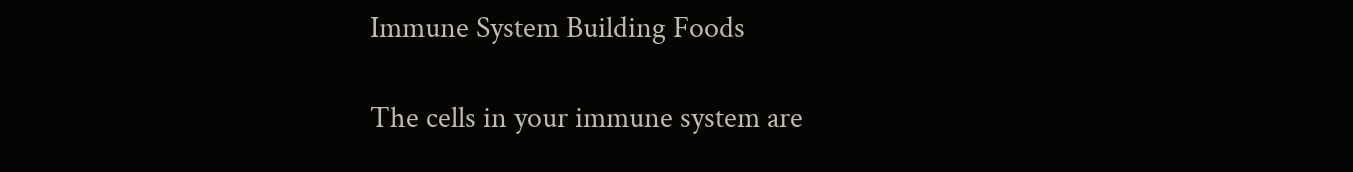Immune System Building Foods

The cells in your immune system are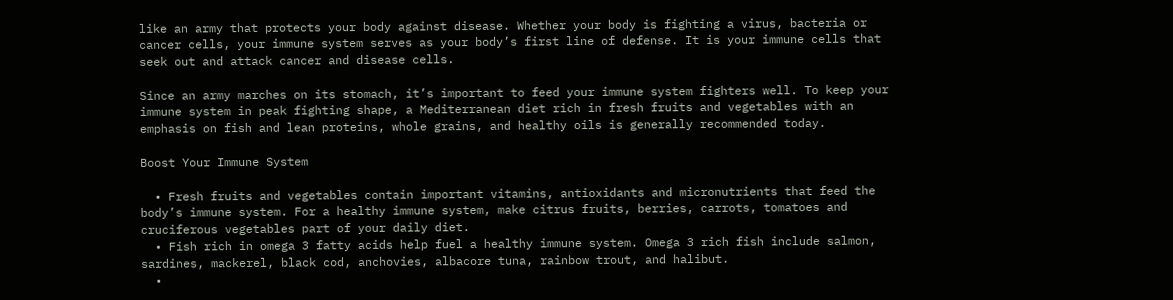like an army that protects your body against disease. Whether your body is fighting a virus, bacteria or cancer cells, your immune system serves as your body’s first line of defense. It is your immune cells that seek out and attack cancer and disease cells.

Since an army marches on its stomach, it’s important to feed your immune system fighters well. To keep your immune system in peak fighting shape, a Mediterranean diet rich in fresh fruits and vegetables with an emphasis on fish and lean proteins, whole grains, and healthy oils is generally recommended today.

Boost Your Immune System

  • Fresh fruits and vegetables contain important vitamins, antioxidants and micronutrients that feed the body’s immune system. For a healthy immune system, make citrus fruits, berries, carrots, tomatoes and cruciferous vegetables part of your daily diet.
  • Fish rich in omega 3 fatty acids help fuel a healthy immune system. Omega 3 rich fish include salmon, sardines, mackerel, black cod, anchovies, albacore tuna, rainbow trout, and halibut.
  •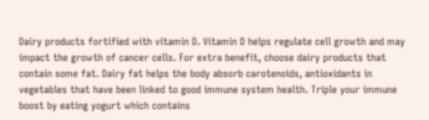Dairy products fortified with vitamin D. Vitamin D helps regulate cell growth and may impact the growth of cancer cells. For extra benefit, choose dairy products that contain some fat. Dairy fat helps the body absorb carotenoids, antioxidants in vegetables that have been linked to good immune system health. Triple your immune boost by eating yogurt which contains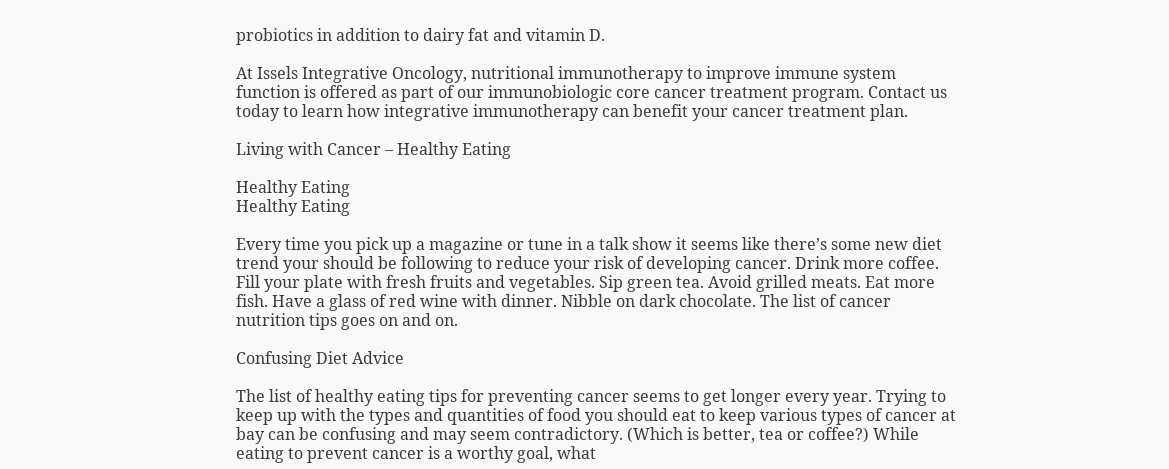probiotics in addition to dairy fat and vitamin D.

At Issels Integrative Oncology, nutritional immunotherapy to improve immune system function is offered as part of our immunobiologic core cancer treatment program. Contact us today to learn how integrative immunotherapy can benefit your cancer treatment plan.

Living with Cancer – Healthy Eating

Healthy Eating
Healthy Eating

Every time you pick up a magazine or tune in a talk show it seems like there’s some new diet trend your should be following to reduce your risk of developing cancer. Drink more coffee. Fill your plate with fresh fruits and vegetables. Sip green tea. Avoid grilled meats. Eat more fish. Have a glass of red wine with dinner. Nibble on dark chocolate. The list of cancer nutrition tips goes on and on.

Confusing Diet Advice

The list of healthy eating tips for preventing cancer seems to get longer every year. Trying to keep up with the types and quantities of food you should eat to keep various types of cancer at bay can be confusing and may seem contradictory. (Which is better, tea or coffee?) While eating to prevent cancer is a worthy goal, what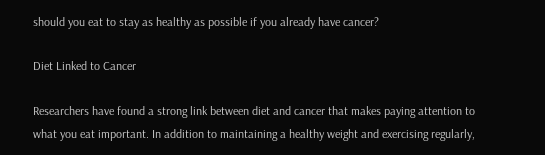should you eat to stay as healthy as possible if you already have cancer?

Diet Linked to Cancer

Researchers have found a strong link between diet and cancer that makes paying attention to what you eat important. In addition to maintaining a healthy weight and exercising regularly,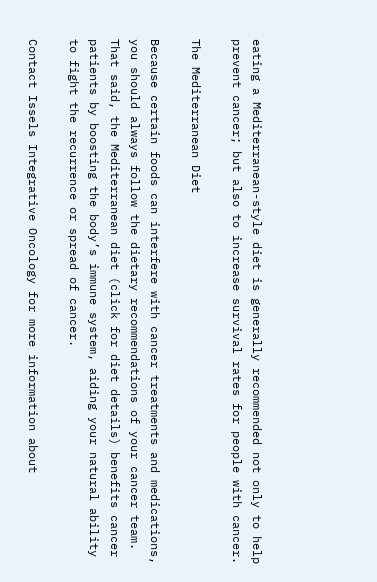eating a Mediterranean-style diet is generally recommended not only to help prevent cancer; but also to increase survival rates for people with cancer.

The Mediterranean Diet

Because certain foods can interfere with cancer treatments and medications, you should always follow the dietary recommendations of your cancer team. That said, the Mediterranean diet (click for diet details) benefits cancer patients by boosting the body’s immune system, aiding your natural ability to fight the recurrence or spread of cancer.

Contact Issels Integrative Oncology for more information about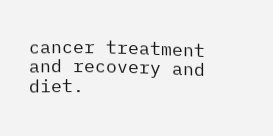cancer treatment and recovery and diet.